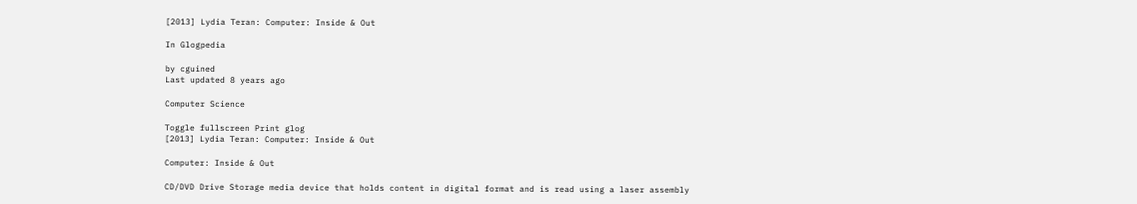[2013] Lydia Teran: Computer: Inside & Out

In Glogpedia

by cguined
Last updated 8 years ago

Computer Science

Toggle fullscreen Print glog
[2013] Lydia Teran: Computer: Inside & Out

Computer: Inside & Out

CD/DVD Drive Storage media device that holds content in digital format and is read using a laser assembly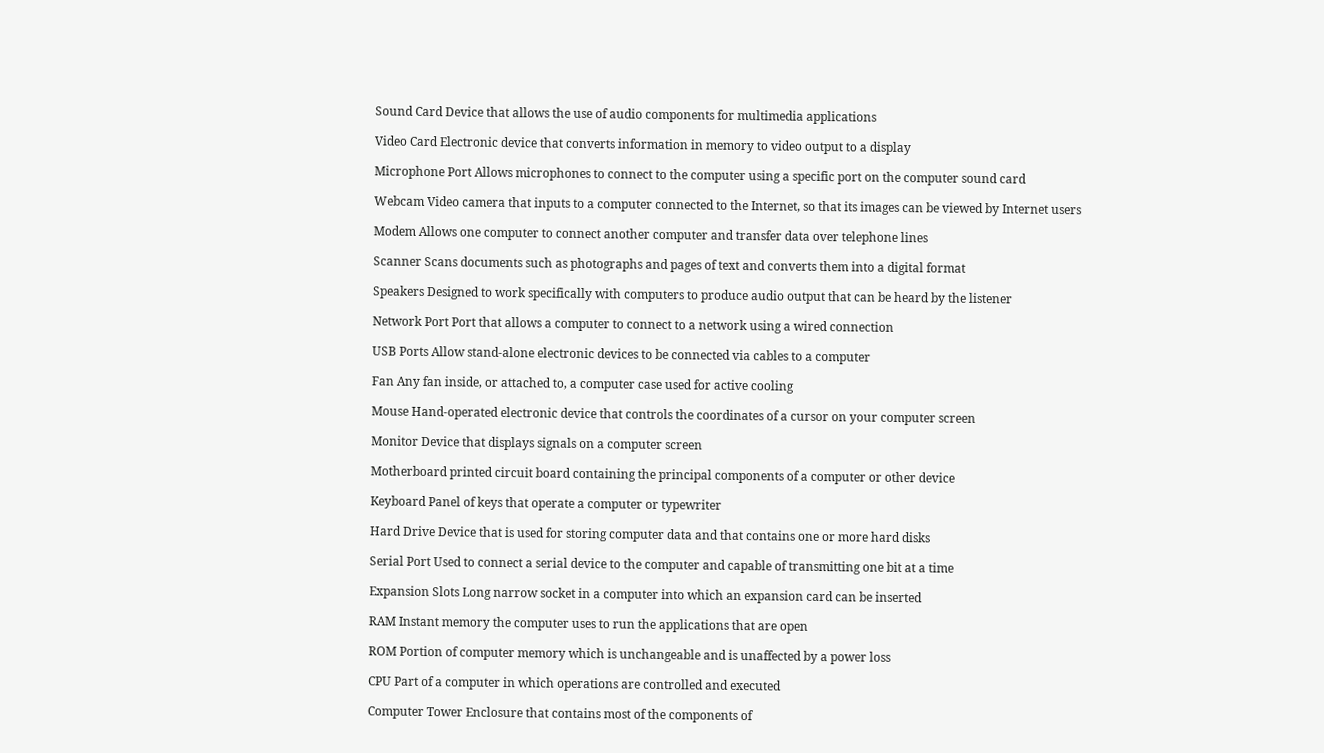Sound Card Device that allows the use of audio components for multimedia applications

Video Card Electronic device that converts information in memory to video output to a display

Microphone Port Allows microphones to connect to the computer using a specific port on the computer sound card

Webcam Video camera that inputs to a computer connected to the Internet, so that its images can be viewed by Internet users

Modem Allows one computer to connect another computer and transfer data over telephone lines

Scanner Scans documents such as photographs and pages of text and converts them into a digital format

Speakers Designed to work specifically with computers to produce audio output that can be heard by the listener

Network Port Port that allows a computer to connect to a network using a wired connection

USB Ports Allow stand-alone electronic devices to be connected via cables to a computer

Fan Any fan inside, or attached to, a computer case used for active cooling

Mouse Hand-operated electronic device that controls the coordinates of a cursor on your computer screen

Monitor Device that displays signals on a computer screen

Motherboard printed circuit board containing the principal components of a computer or other device

Keyboard Panel of keys that operate a computer or typewriter

Hard Drive Device that is used for storing computer data and that contains one or more hard disks

Serial Port Used to connect a serial device to the computer and capable of transmitting one bit at a time

Expansion Slots Long narrow socket in a computer into which an expansion card can be inserted

RAM Instant memory the computer uses to run the applications that are open

ROM Portion of computer memory which is unchangeable and is unaffected by a power loss

CPU Part of a computer in which operations are controlled and executed

Computer Tower Enclosure that contains most of the components of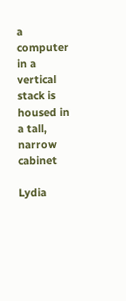a computer in a vertical stack is housed in a tall, narrow cabinet

Lydia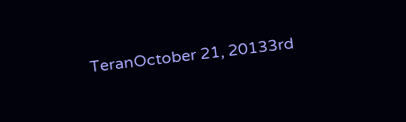TeranOctober 21, 20133rd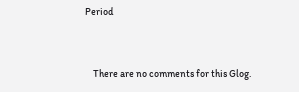Period


    There are no comments for this Glog.